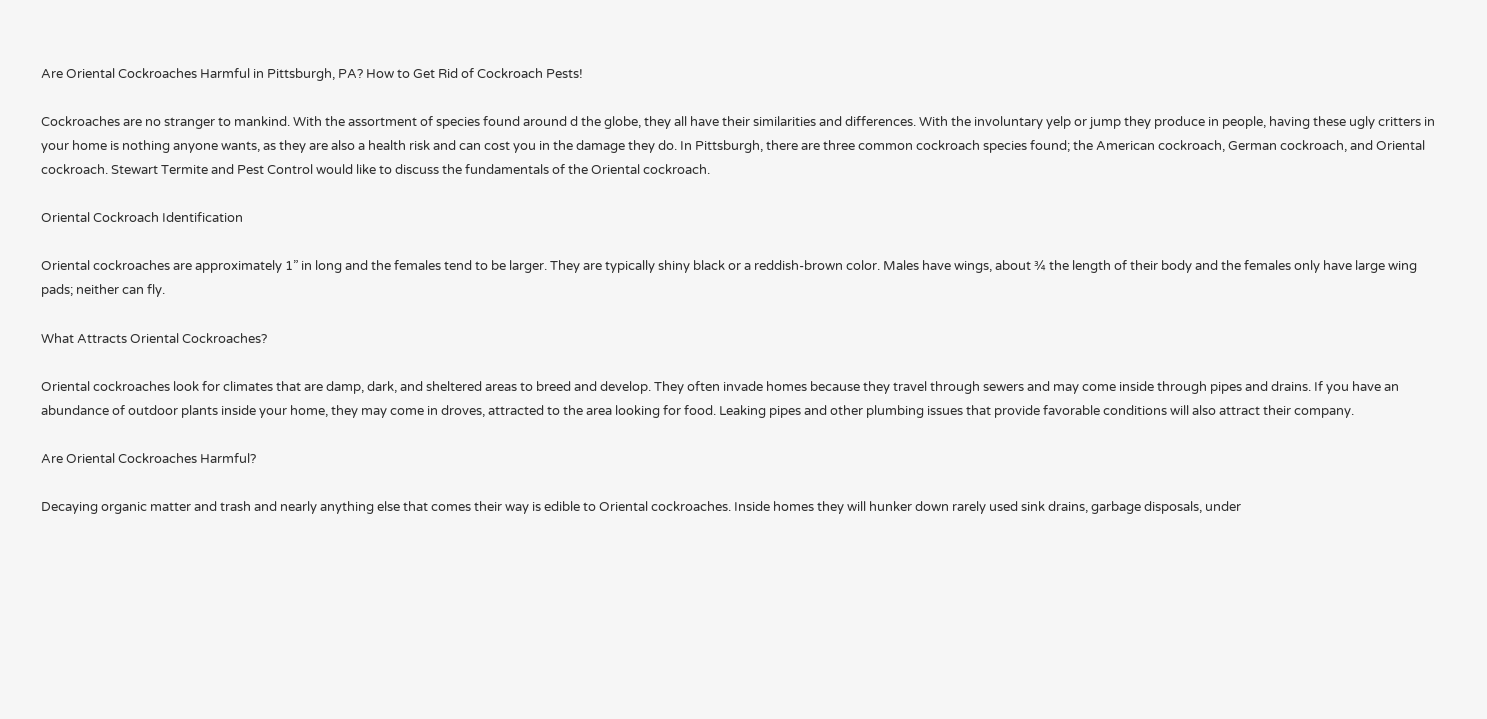Are Oriental Cockroaches Harmful in Pittsburgh, PA? How to Get Rid of Cockroach Pests!

Cockroaches are no stranger to mankind. With the assortment of species found around d the globe, they all have their similarities and differences. With the involuntary yelp or jump they produce in people, having these ugly critters in your home is nothing anyone wants, as they are also a health risk and can cost you in the damage they do. In Pittsburgh, there are three common cockroach species found; the American cockroach, German cockroach, and Oriental cockroach. Stewart Termite and Pest Control would like to discuss the fundamentals of the Oriental cockroach.

Oriental Cockroach Identification

Oriental cockroaches are approximately 1” in long and the females tend to be larger. They are typically shiny black or a reddish-brown color. Males have wings, about ¾ the length of their body and the females only have large wing pads; neither can fly.

What Attracts Oriental Cockroaches?

Oriental cockroaches look for climates that are damp, dark, and sheltered areas to breed and develop. They often invade homes because they travel through sewers and may come inside through pipes and drains. If you have an abundance of outdoor plants inside your home, they may come in droves, attracted to the area looking for food. Leaking pipes and other plumbing issues that provide favorable conditions will also attract their company.

Are Oriental Cockroaches Harmful?

Decaying organic matter and trash and nearly anything else that comes their way is edible to Oriental cockroaches. Inside homes they will hunker down rarely used sink drains, garbage disposals, under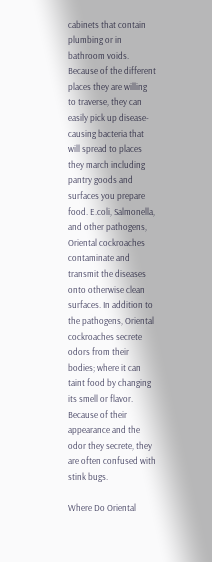cabinets that contain plumbing or in bathroom voids. Because of the different places they are willing to traverse, they can easily pick up disease-causing bacteria that will spread to places they march including pantry goods and surfaces you prepare food. E.coli, Salmonella, and other pathogens, Oriental cockroaches contaminate and transmit the diseases onto otherwise clean surfaces. In addition to the pathogens, Oriental cockroaches secrete odors from their bodies; where it can taint food by changing its smell or flavor. Because of their appearance and the odor they secrete, they are often confused with stink bugs.

Where Do Oriental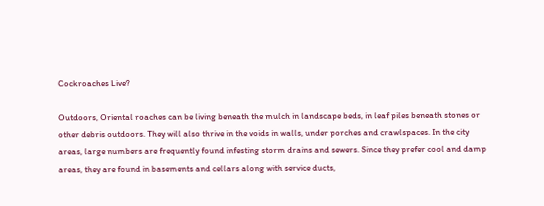Cockroaches Live?

Outdoors, Oriental roaches can be living beneath the mulch in landscape beds, in leaf piles beneath stones or other debris outdoors. They will also thrive in the voids in walls, under porches and crawlspaces. In the city areas, large numbers are frequently found infesting storm drains and sewers. Since they prefer cool and damp areas, they are found in basements and cellars along with service ducts,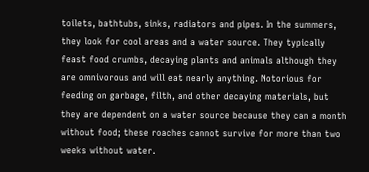toilets, bathtubs, sinks, radiators and pipes. In the summers, they look for cool areas and a water source. They typically feast food crumbs, decaying plants and animals although they are omnivorous and will eat nearly anything. Notorious for feeding on garbage, filth, and other decaying materials, but they are dependent on a water source because they can a month without food; these roaches cannot survive for more than two weeks without water.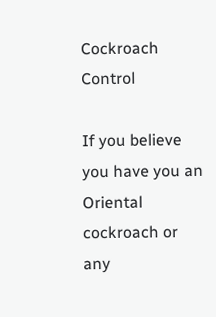Cockroach Control

If you believe you have you an Oriental cockroach or any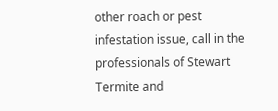other roach or pest infestation issue, call in the professionals of Stewart Termite and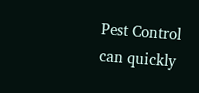Pest Control can quickly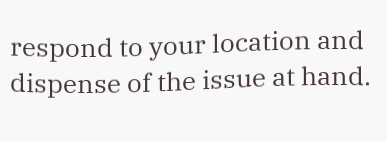respond to your location and dispense of the issue at hand.